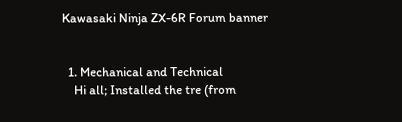Kawasaki Ninja ZX-6R Forum banner


  1. Mechanical and Technical
    Hi all; Installed the tre (from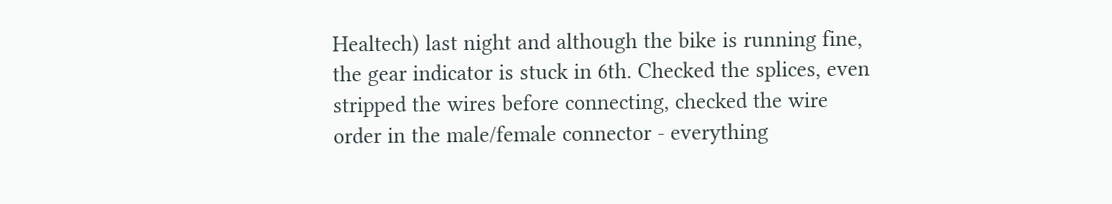Healtech) last night and although the bike is running fine, the gear indicator is stuck in 6th. Checked the splices, even stripped the wires before connecting, checked the wire order in the male/female connector - everything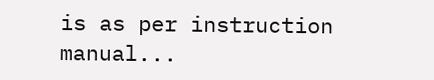is as per instruction manual...